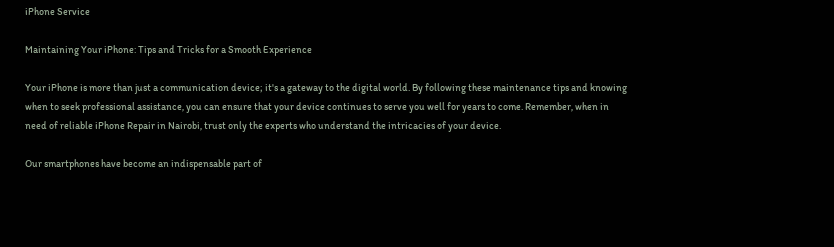iPhone Service

Maintaining Your iPhone: Tips and Tricks for a Smooth Experience

Your iPhone is more than just a communication device; it's a gateway to the digital world. By following these maintenance tips and knowing when to seek professional assistance, you can ensure that your device continues to serve you well for years to come. Remember, when in need of reliable iPhone Repair in Nairobi, trust only the experts who understand the intricacies of your device.

Our smartphones have become an indispensable part of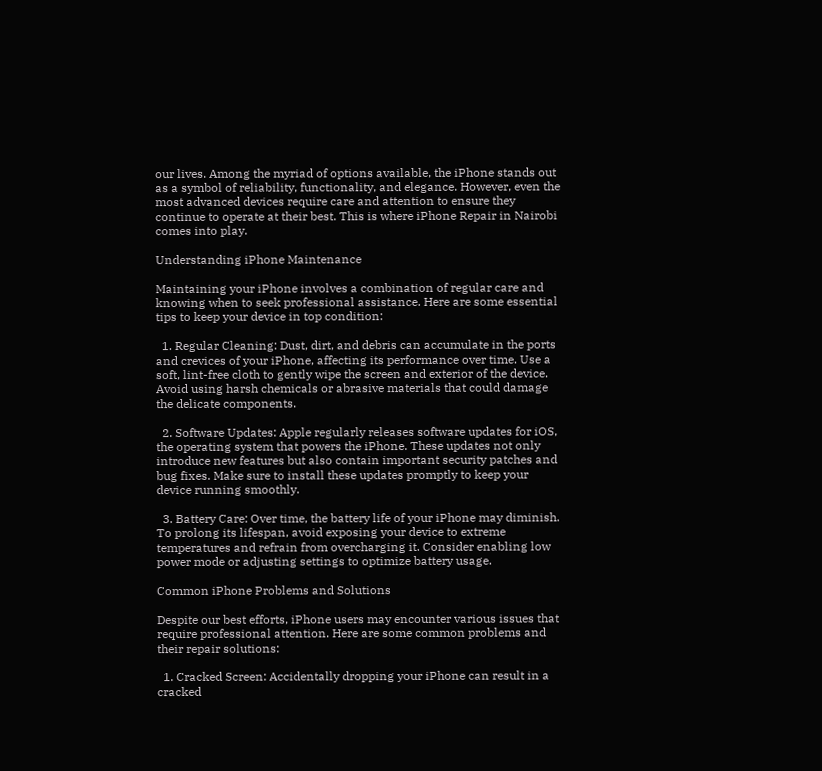our lives. Among the myriad of options available, the iPhone stands out as a symbol of reliability, functionality, and elegance. However, even the most advanced devices require care and attention to ensure they continue to operate at their best. This is where iPhone Repair in Nairobi comes into play.

Understanding iPhone Maintenance

Maintaining your iPhone involves a combination of regular care and knowing when to seek professional assistance. Here are some essential tips to keep your device in top condition:

  1. Regular Cleaning: Dust, dirt, and debris can accumulate in the ports and crevices of your iPhone, affecting its performance over time. Use a soft, lint-free cloth to gently wipe the screen and exterior of the device. Avoid using harsh chemicals or abrasive materials that could damage the delicate components.

  2. Software Updates: Apple regularly releases software updates for iOS, the operating system that powers the iPhone. These updates not only introduce new features but also contain important security patches and bug fixes. Make sure to install these updates promptly to keep your device running smoothly.

  3. Battery Care: Over time, the battery life of your iPhone may diminish. To prolong its lifespan, avoid exposing your device to extreme temperatures and refrain from overcharging it. Consider enabling low power mode or adjusting settings to optimize battery usage.

Common iPhone Problems and Solutions

Despite our best efforts, iPhone users may encounter various issues that require professional attention. Here are some common problems and their repair solutions:

  1. Cracked Screen: Accidentally dropping your iPhone can result in a cracked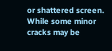or shattered screen. While some minor cracks may be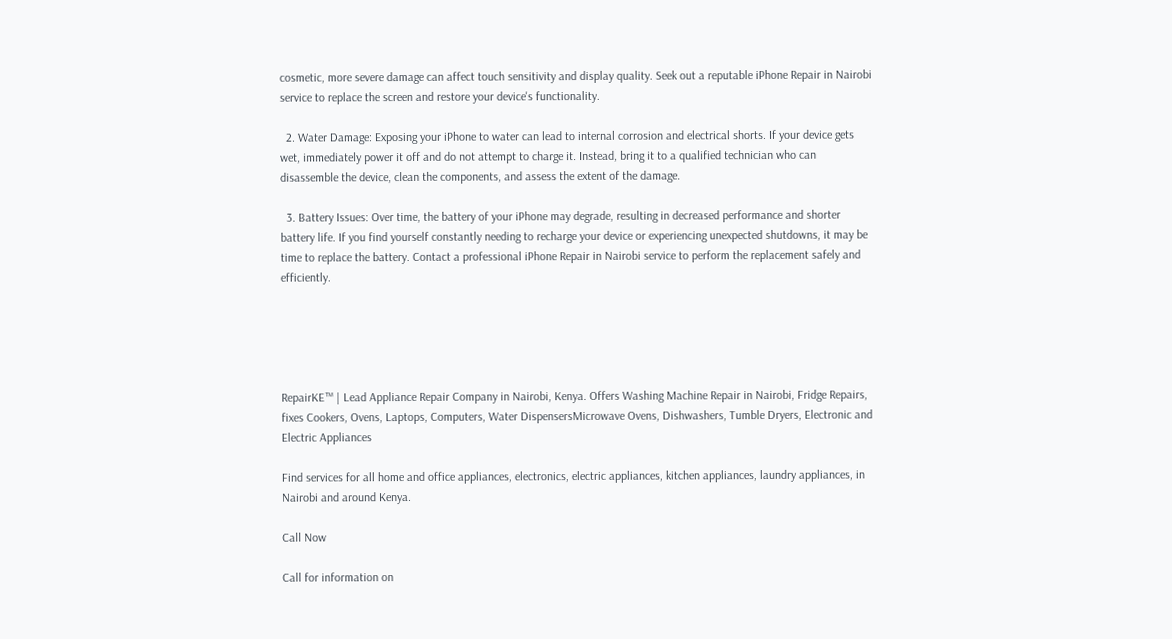cosmetic, more severe damage can affect touch sensitivity and display quality. Seek out a reputable iPhone Repair in Nairobi service to replace the screen and restore your device's functionality.

  2. Water Damage: Exposing your iPhone to water can lead to internal corrosion and electrical shorts. If your device gets wet, immediately power it off and do not attempt to charge it. Instead, bring it to a qualified technician who can disassemble the device, clean the components, and assess the extent of the damage.

  3. Battery Issues: Over time, the battery of your iPhone may degrade, resulting in decreased performance and shorter battery life. If you find yourself constantly needing to recharge your device or experiencing unexpected shutdowns, it may be time to replace the battery. Contact a professional iPhone Repair in Nairobi service to perform the replacement safely and efficiently.





RepairKE™ | Lead Appliance Repair Company in Nairobi, Kenya. Offers Washing Machine Repair in Nairobi, Fridge Repairs, fixes Cookers, Ovens, Laptops, Computers, Water DispensersMicrowave Ovens, Dishwashers, Tumble Dryers, Electronic and Electric Appliances

Find services for all home and office appliances, electronics, electric appliances, kitchen appliances, laundry appliances, in Nairobi and around Kenya.

Call Now

Call for information on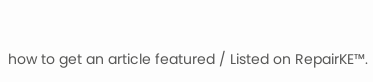how to get an article featured / Listed on RepairKE™.